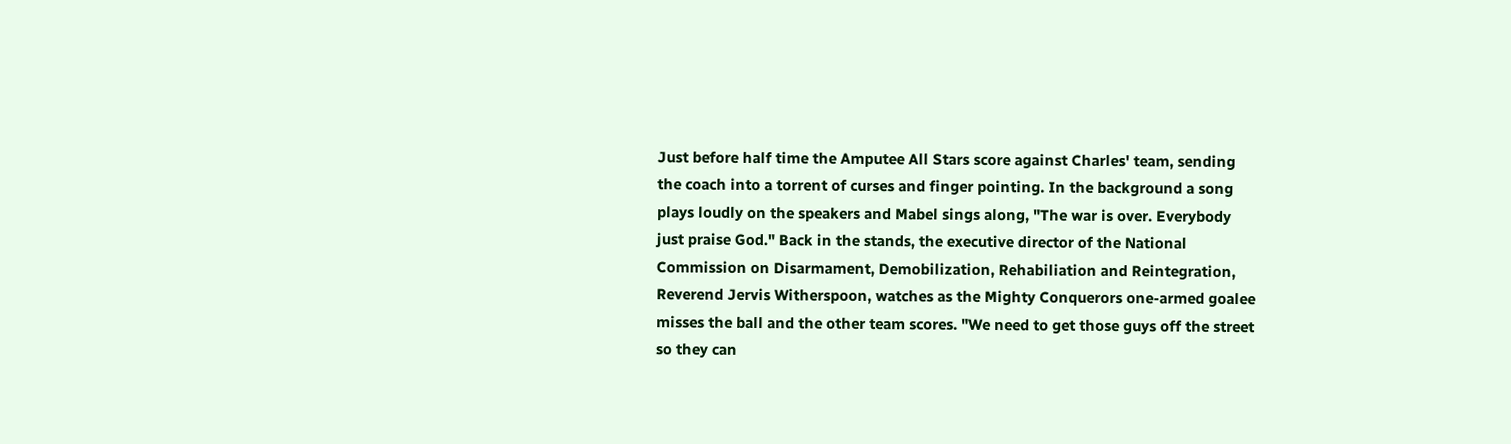Just before half time the Amputee All Stars score against Charles' team, sending the coach into a torrent of curses and finger pointing. In the background a song plays loudly on the speakers and Mabel sings along, "The war is over. Everybody just praise God." Back in the stands, the executive director of the National Commission on Disarmament, Demobilization, Rehabiliation and Reintegration, Reverend Jervis Witherspoon, watches as the Mighty Conquerors one-armed goalee misses the ball and the other team scores. "We need to get those guys off the street so they can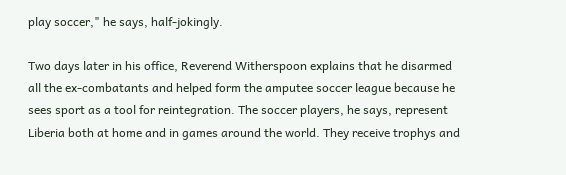play soccer," he says, half-jokingly.

Two days later in his office, Reverend Witherspoon explains that he disarmed all the ex-combatants and helped form the amputee soccer league because he sees sport as a tool for reintegration. The soccer players, he says, represent Liberia both at home and in games around the world. They receive trophys and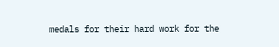medals for their hard work for the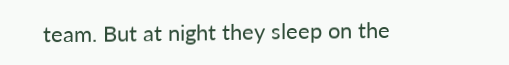team. But at night they sleep on the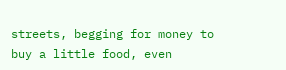streets, begging for money to buy a little food, even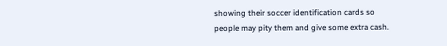showing their soccer identification cards so people may pity them and give some extra cash.